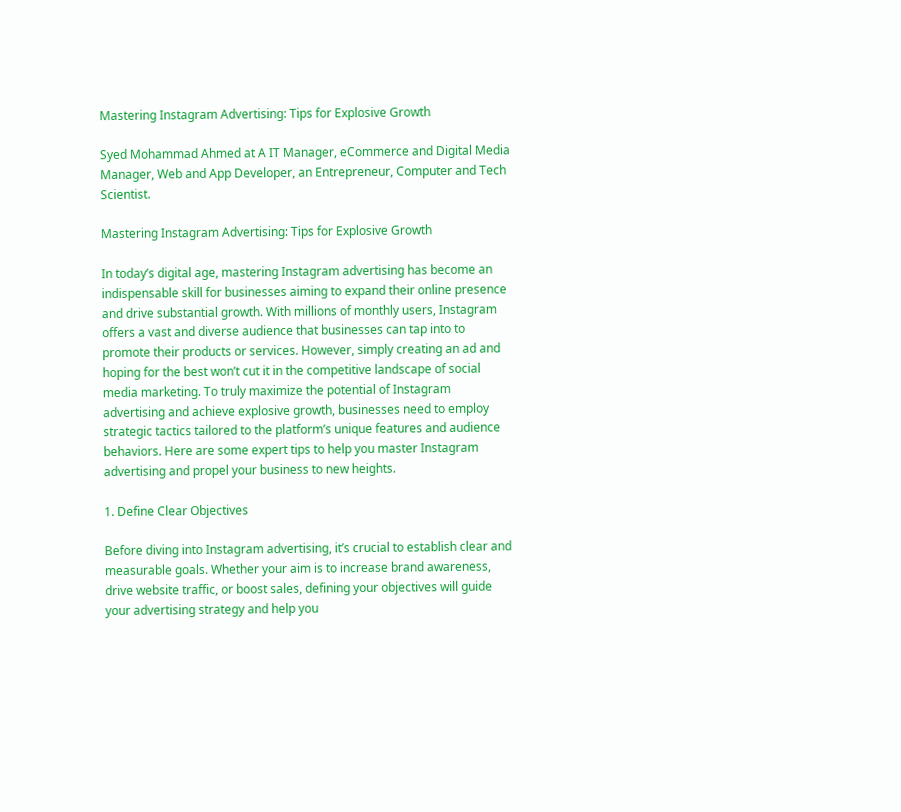Mastering Instagram Advertising: Tips for Explosive Growth

Syed Mohammad Ahmed at A IT Manager, eCommerce and Digital Media Manager, Web and App Developer, an Entrepreneur, Computer and Tech Scientist.

Mastering Instagram Advertising: Tips for Explosive Growth

In today’s digital age, mastering Instagram advertising has become an indispensable skill for businesses aiming to expand their online presence and drive substantial growth. With millions of monthly users, Instagram offers a vast and diverse audience that businesses can tap into to promote their products or services. However, simply creating an ad and hoping for the best won’t cut it in the competitive landscape of social media marketing. To truly maximize the potential of Instagram advertising and achieve explosive growth, businesses need to employ strategic tactics tailored to the platform’s unique features and audience behaviors. Here are some expert tips to help you master Instagram advertising and propel your business to new heights.

1. Define Clear Objectives

Before diving into Instagram advertising, it’s crucial to establish clear and measurable goals. Whether your aim is to increase brand awareness, drive website traffic, or boost sales, defining your objectives will guide your advertising strategy and help you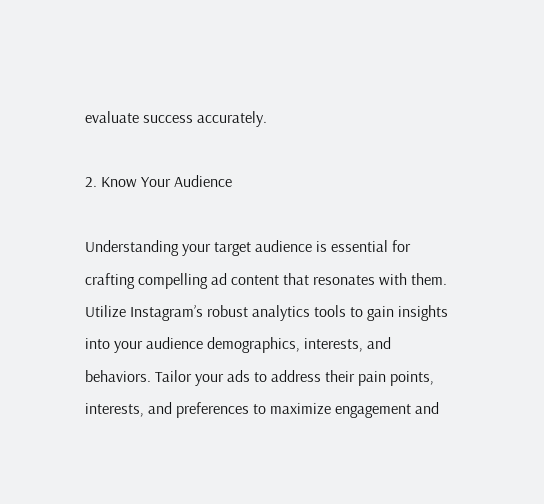evaluate success accurately.

2. Know Your Audience

Understanding your target audience is essential for crafting compelling ad content that resonates with them. Utilize Instagram’s robust analytics tools to gain insights into your audience demographics, interests, and behaviors. Tailor your ads to address their pain points, interests, and preferences to maximize engagement and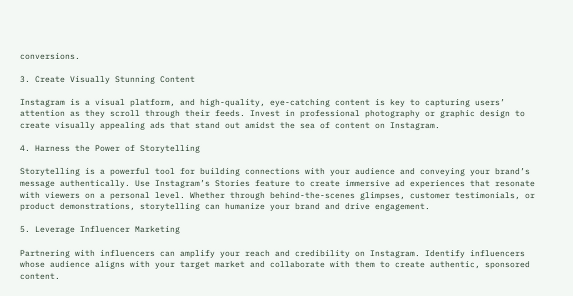conversions.

3. Create Visually Stunning Content

Instagram is a visual platform, and high-quality, eye-catching content is key to capturing users’ attention as they scroll through their feeds. Invest in professional photography or graphic design to create visually appealing ads that stand out amidst the sea of content on Instagram.

4. Harness the Power of Storytelling

Storytelling is a powerful tool for building connections with your audience and conveying your brand’s message authentically. Use Instagram’s Stories feature to create immersive ad experiences that resonate with viewers on a personal level. Whether through behind-the-scenes glimpses, customer testimonials, or product demonstrations, storytelling can humanize your brand and drive engagement.

5. Leverage Influencer Marketing

Partnering with influencers can amplify your reach and credibility on Instagram. Identify influencers whose audience aligns with your target market and collaborate with them to create authentic, sponsored content.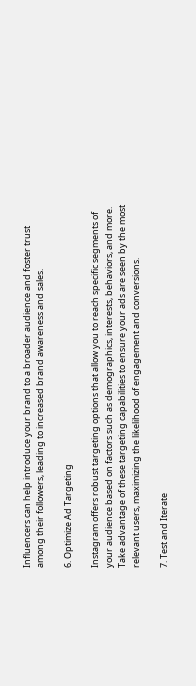Influencers can help introduce your brand to a broader audience and foster trust among their followers, leading to increased brand awareness and sales.

6. Optimize Ad Targeting

Instagram offers robust targeting options that allow you to reach specific segments of your audience based on factors such as demographics, interests, behaviors, and more. Take advantage of these targeting capabilities to ensure your ads are seen by the most relevant users, maximizing the likelihood of engagement and conversions.

7. Test and Iterate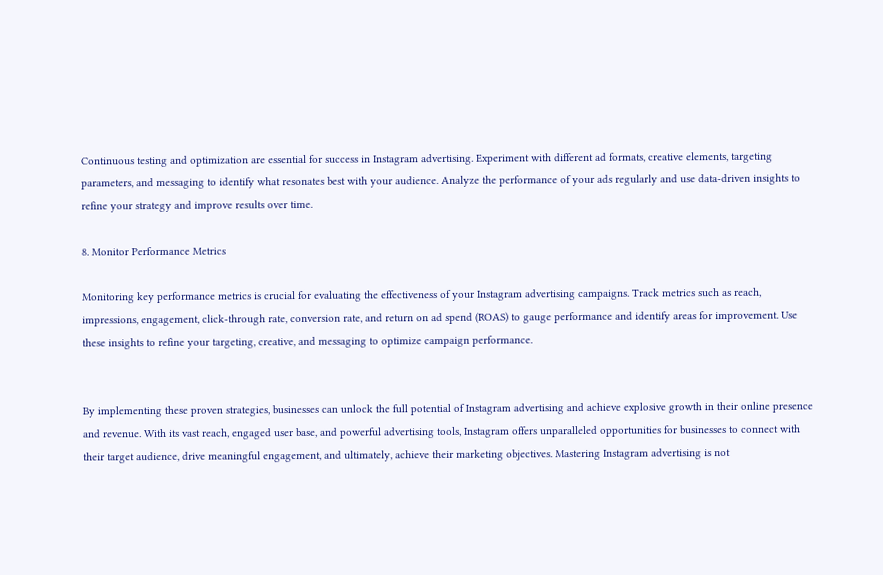Continuous testing and optimization are essential for success in Instagram advertising. Experiment with different ad formats, creative elements, targeting parameters, and messaging to identify what resonates best with your audience. Analyze the performance of your ads regularly and use data-driven insights to refine your strategy and improve results over time.

8. Monitor Performance Metrics

Monitoring key performance metrics is crucial for evaluating the effectiveness of your Instagram advertising campaigns. Track metrics such as reach, impressions, engagement, click-through rate, conversion rate, and return on ad spend (ROAS) to gauge performance and identify areas for improvement. Use these insights to refine your targeting, creative, and messaging to optimize campaign performance.


By implementing these proven strategies, businesses can unlock the full potential of Instagram advertising and achieve explosive growth in their online presence and revenue. With its vast reach, engaged user base, and powerful advertising tools, Instagram offers unparalleled opportunities for businesses to connect with their target audience, drive meaningful engagement, and ultimately, achieve their marketing objectives. Mastering Instagram advertising is not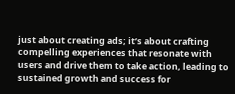just about creating ads; it’s about crafting compelling experiences that resonate with users and drive them to take action, leading to sustained growth and success for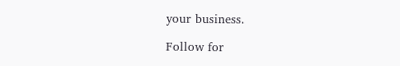your business.

Follow for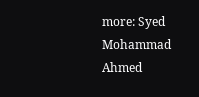more: Syed Mohammad Ahmed